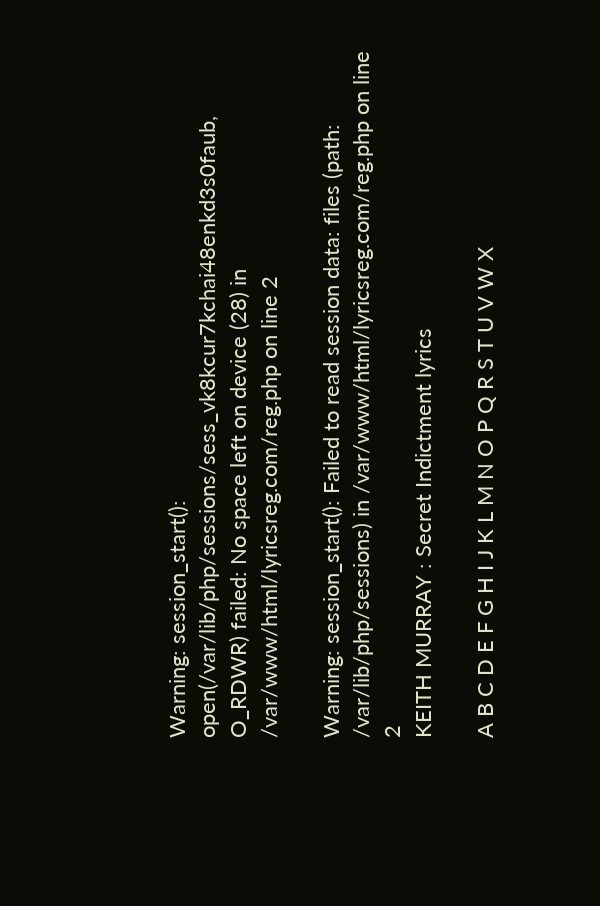Warning: session_start(): open(/var/lib/php/sessions/sess_vk8kcur7kchai48enkd3s0faub, O_RDWR) failed: No space left on device (28) in /var/www/html/lyricsreg.com/reg.php on line 2

Warning: session_start(): Failed to read session data: files (path: /var/lib/php/sessions) in /var/www/html/lyricsreg.com/reg.php on line 2
KEITH MURRAY : Secret Indictment lyrics

A B C D E F G H I J K L M N O P Q R S T U V W X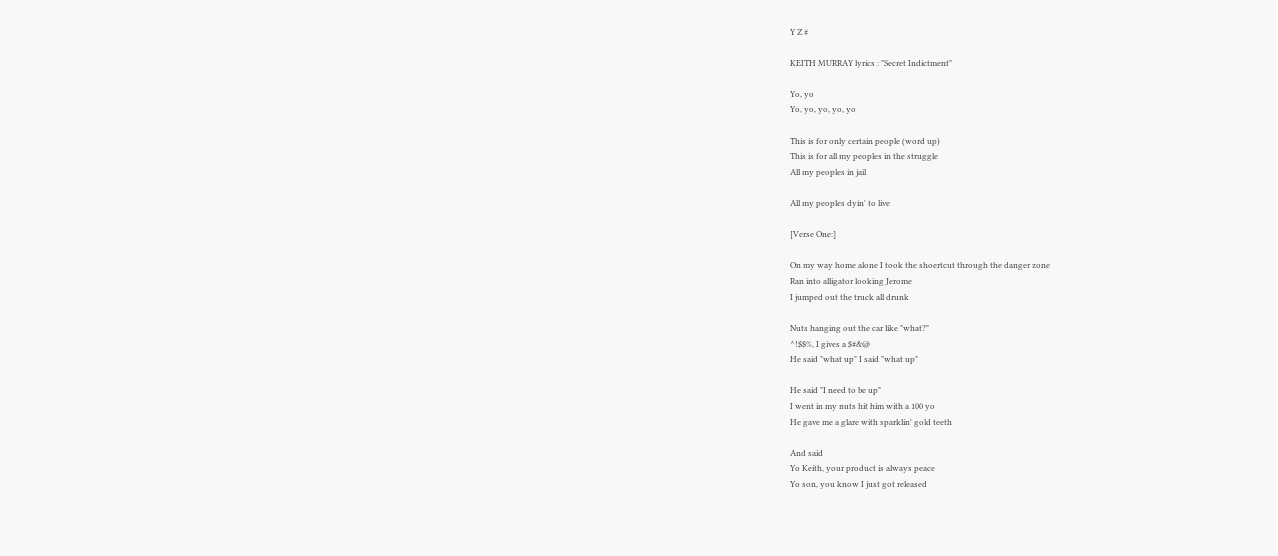Y Z #

KEITH MURRAY lyrics : "Secret Indictment"

Yo, yo
Yo, yo, yo, yo, yo

This is for only certain people (word up)
This is for all my peoples in the struggle
All my peoples in jail

All my peoples dyin' to live

[Verse One:]

On my way home alone I took the shoertcut through the danger zone
Ran into alligator looking Jerome
I jumped out the truck all drunk

Nuts hanging out the car like "what?"
^!$$%, I gives a $#&@
He said "what up" I said "what up"

He said "I need to be up"
I went in my nuts hit him with a 100 yo
He gave me a glare with sparklin' gold teeth

And said
Yo Keith, your product is always peace
Yo son, you know I just got released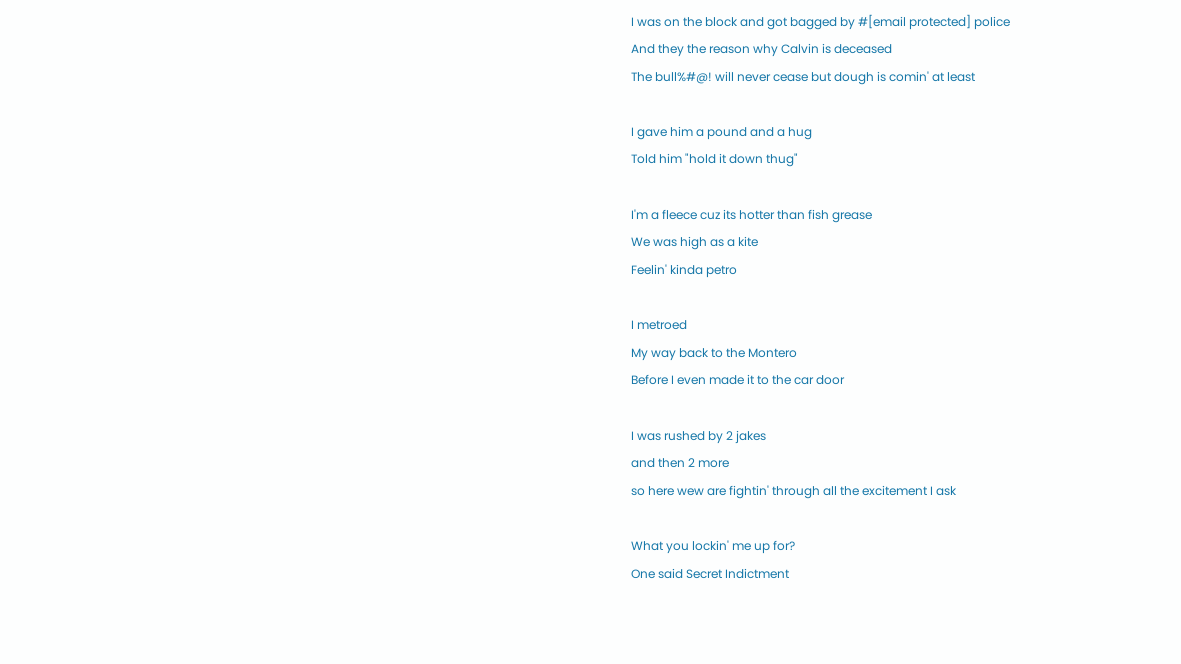I was on the block and got bagged by #[email protected] police
And they the reason why Calvin is deceased
The bull%#@! will never cease but dough is comin' at least

I gave him a pound and a hug
Told him "hold it down thug"

I'm a fleece cuz its hotter than fish grease
We was high as a kite
Feelin' kinda petro

I metroed
My way back to the Montero
Before I even made it to the car door

I was rushed by 2 jakes
and then 2 more
so here wew are fightin' through all the excitement I ask

What you lockin' me up for?
One said Secret Indictment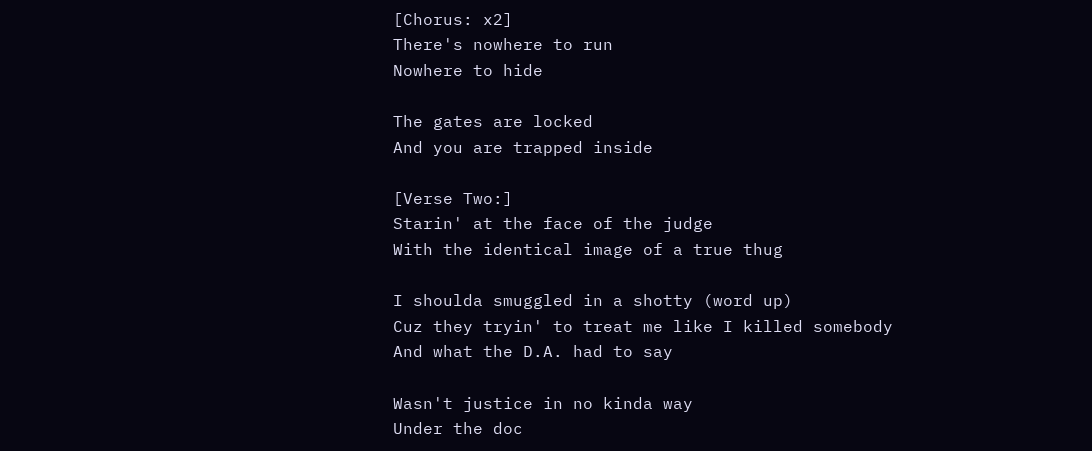[Chorus: x2]
There's nowhere to run
Nowhere to hide

The gates are locked
And you are trapped inside

[Verse Two:]
Starin' at the face of the judge
With the identical image of a true thug

I shoulda smuggled in a shotty (word up)
Cuz they tryin' to treat me like I killed somebody
And what the D.A. had to say

Wasn't justice in no kinda way
Under the doc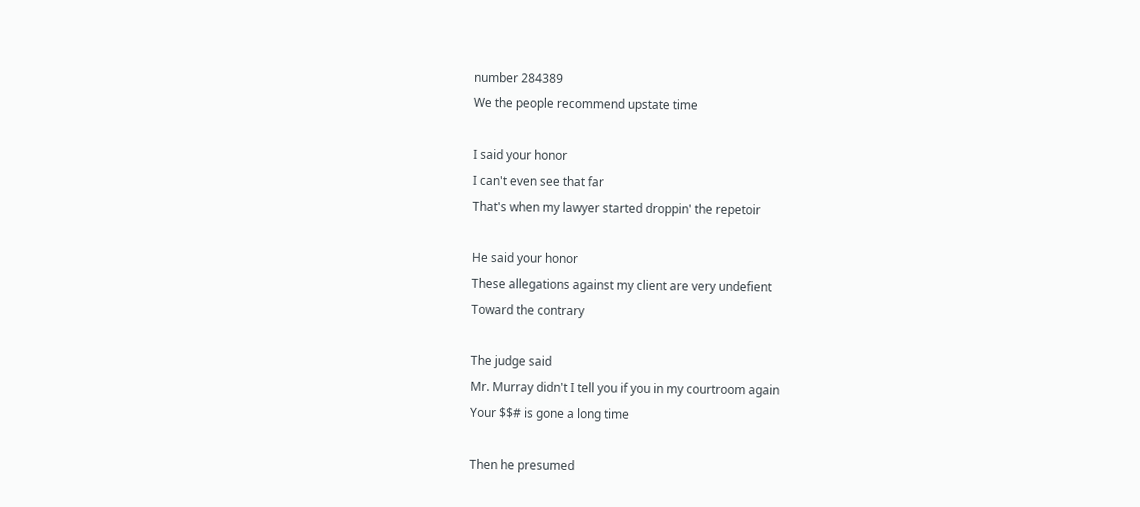number 284389
We the people recommend upstate time

I said your honor
I can't even see that far
That's when my lawyer started droppin' the repetoir

He said your honor
These allegations against my client are very undefient
Toward the contrary

The judge said
Mr. Murray didn't I tell you if you in my courtroom again
Your $$# is gone a long time

Then he presumed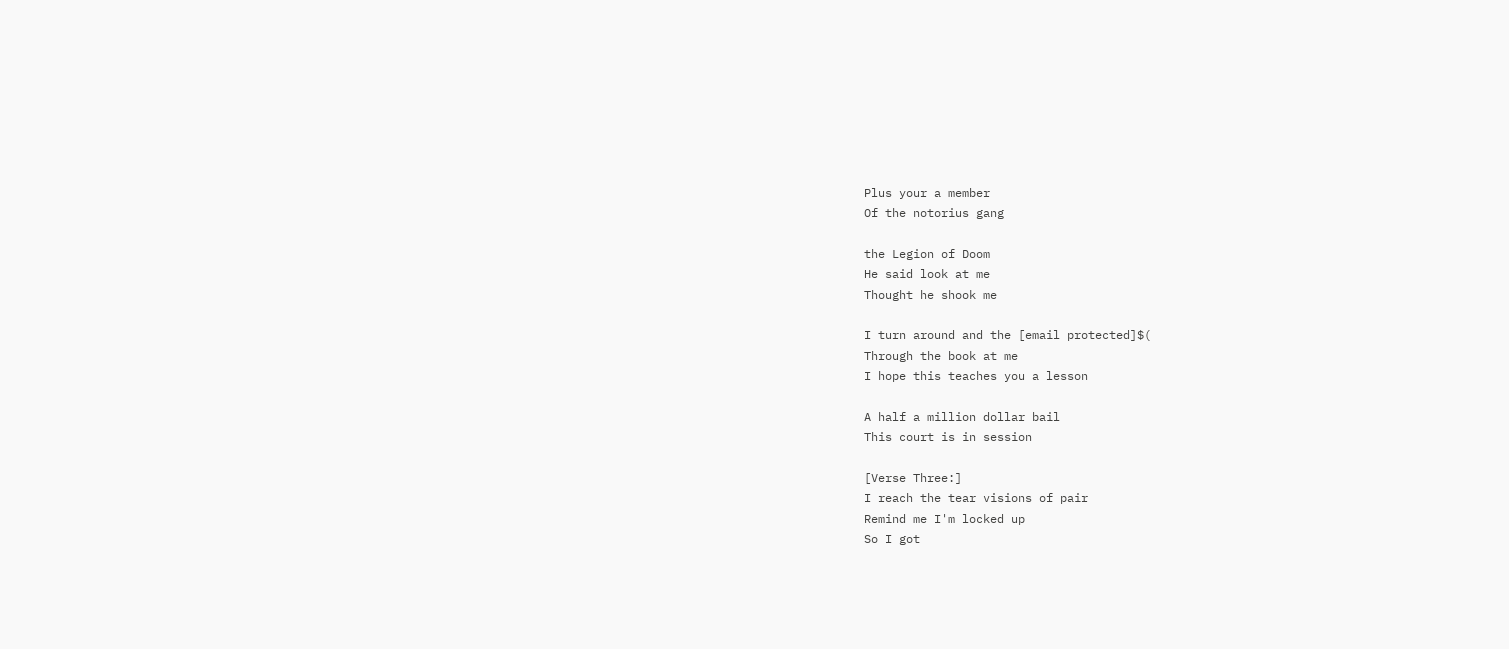Plus your a member
Of the notorius gang

the Legion of Doom
He said look at me
Thought he shook me

I turn around and the [email protected]$(
Through the book at me
I hope this teaches you a lesson

A half a million dollar bail
This court is in session

[Verse Three:]
I reach the tear visions of pair
Remind me I'm locked up
So I got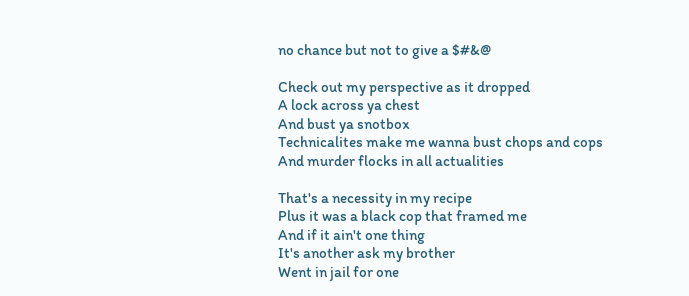no chance but not to give a $#&@

Check out my perspective as it dropped
A lock across ya chest
And bust ya snotbox
Technicalites make me wanna bust chops and cops
And murder flocks in all actualities

That's a necessity in my recipe
Plus it was a black cop that framed me
And if it ain't one thing
It's another ask my brother
Went in jail for one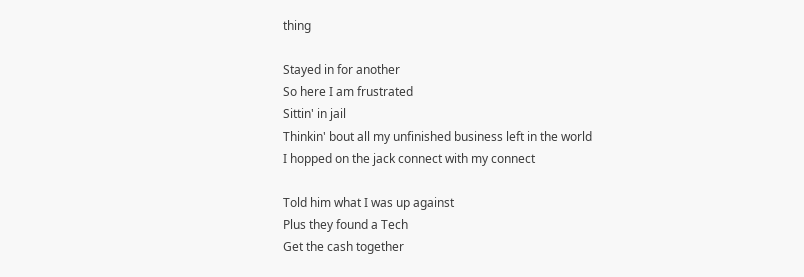thing

Stayed in for another
So here I am frustrated
Sittin' in jail
Thinkin' bout all my unfinished business left in the world
I hopped on the jack connect with my connect

Told him what I was up against
Plus they found a Tech
Get the cash together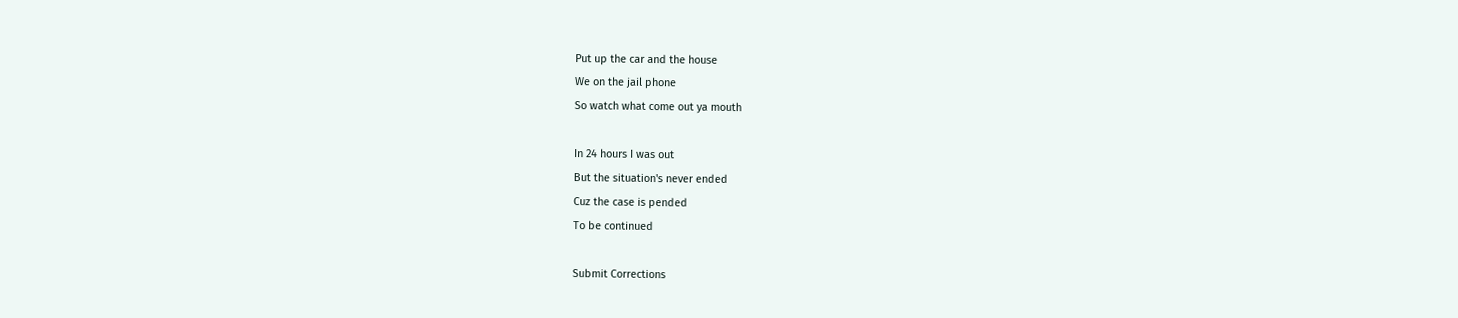Put up the car and the house
We on the jail phone
So watch what come out ya mouth

In 24 hours I was out
But the situation's never ended
Cuz the case is pended
To be continued

Submit Corrections